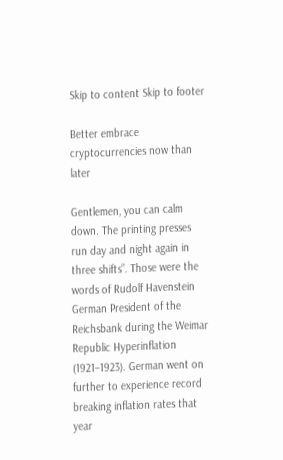Skip to content Skip to footer

Better embrace cryptocurrencies now than later

Gentlemen, you can calm down. The printing presses run day and night again in three shifts”. Those were the words of Rudolf Havenstein German President of the Reichsbank during the Weimar Republic Hyperinflation (1921–1923). German went on further to experience record breaking inflation rates that year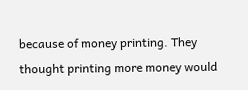because of money printing. They thought printing more money would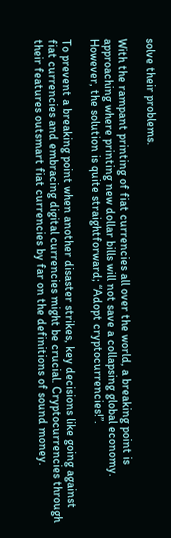solve their problems.

With the rampant printing of fiat currencies all over the world, a breaking point is approaching where printing new dollar bills will not save a collapsing global economy. However, the solution is quite straightforward; “Adopt cryptocurrencies!”.

To prevent a breaking point when another disaster strikes, key decisions like going against fiat currencies and embracing digital currencies might be crucial. Cryptocurrencies through their features outsmart fiat currencies by far on the definitions of sound money.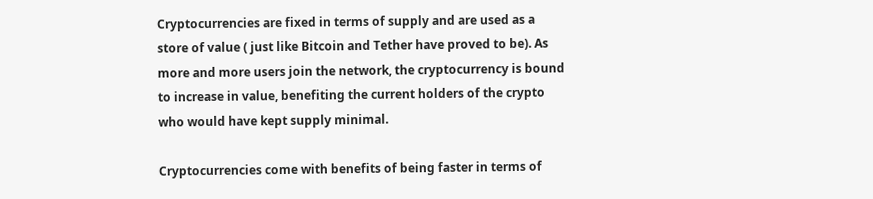Cryptocurrencies are fixed in terms of supply and are used as a store of value ( just like Bitcoin and Tether have proved to be). As more and more users join the network, the cryptocurrency is bound to increase in value, benefiting the current holders of the crypto who would have kept supply minimal.

Cryptocurrencies come with benefits of being faster in terms of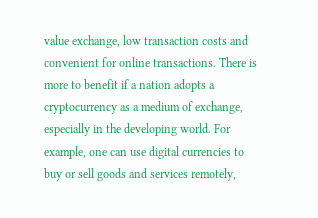value exchange, low transaction costs and convenient for online transactions. There is more to benefit if a nation adopts a cryptocurrency as a medium of exchange, especially in the developing world. For example, one can use digital currencies to buy or sell goods and services remotely,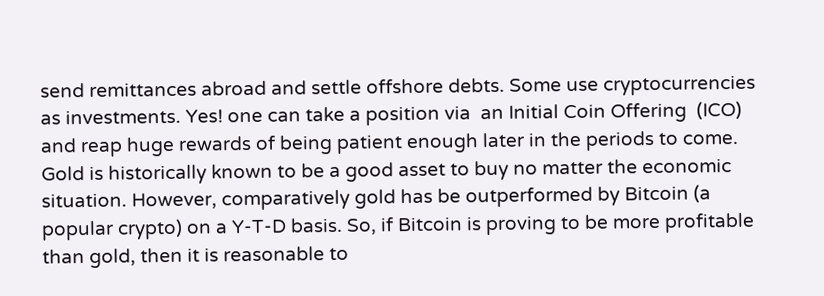send remittances abroad and settle offshore debts. Some use cryptocurrencies as investments. Yes! one can take a position via  an Initial Coin Offering  (ICO) and reap huge rewards of being patient enough later in the periods to come. Gold is historically known to be a good asset to buy no matter the economic situation. However, comparatively gold has be outperformed by Bitcoin (a popular crypto) on a Y-T-D basis. So, if Bitcoin is proving to be more profitable than gold, then it is reasonable to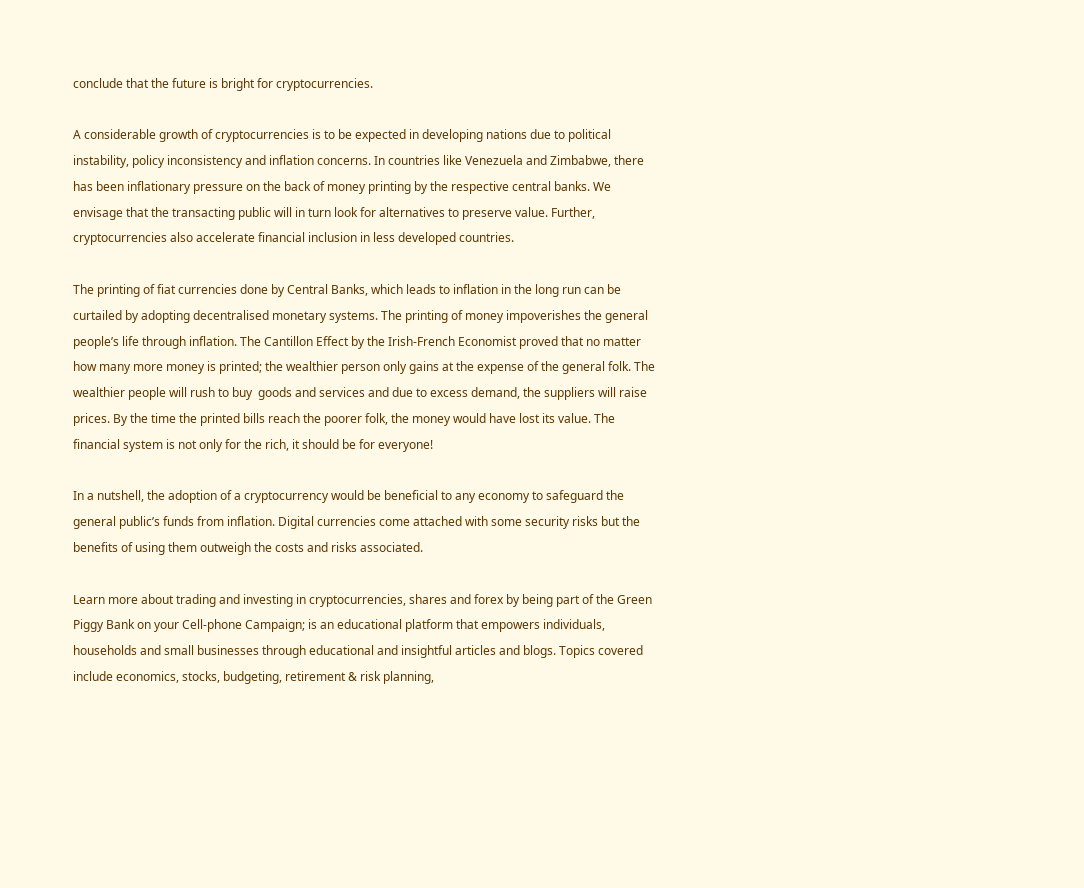conclude that the future is bright for cryptocurrencies.

A considerable growth of cryptocurrencies is to be expected in developing nations due to political instability, policy inconsistency and inflation concerns. In countries like Venezuela and Zimbabwe, there has been inflationary pressure on the back of money printing by the respective central banks. We envisage that the transacting public will in turn look for alternatives to preserve value. Further, cryptocurrencies also accelerate financial inclusion in less developed countries.

The printing of fiat currencies done by Central Banks, which leads to inflation in the long run can be curtailed by adopting decentralised monetary systems. The printing of money impoverishes the general people’s life through inflation. The Cantillon Effect by the Irish-French Economist proved that no matter how many more money is printed; the wealthier person only gains at the expense of the general folk. The wealthier people will rush to buy  goods and services and due to excess demand, the suppliers will raise prices. By the time the printed bills reach the poorer folk, the money would have lost its value. The financial system is not only for the rich, it should be for everyone!

In a nutshell, the adoption of a cryptocurrency would be beneficial to any economy to safeguard the general public’s funds from inflation. Digital currencies come attached with some security risks but the benefits of using them outweigh the costs and risks associated.

Learn more about trading and investing in cryptocurrencies, shares and forex by being part of the Green Piggy Bank on your Cell-phone Campaign; is an educational platform that empowers individuals, households and small businesses through educational and insightful articles and blogs. Topics covered include economics, stocks, budgeting, retirement & risk planning,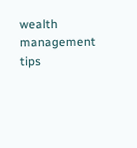wealth management tips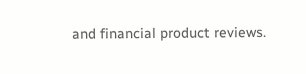and financial product reviews.